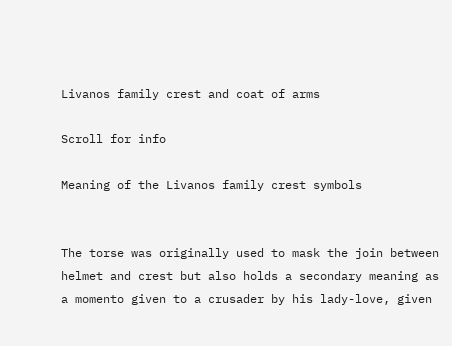Livanos family crest and coat of arms

Scroll for info

Meaning of the Livanos family crest symbols


The torse was originally used to mask the join between helmet and crest but also holds a secondary meaning as a momento given to a crusader by his lady-love, given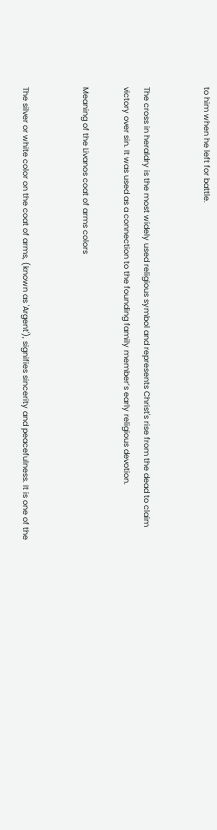to him when he left for battle.


The cross in heraldry is the most widely used religious symbol and represents Christ's rise from the dead to claim victory over sin. It was used as a connection to the founding family member’s early religious devotion.

Meaning of the Livanos coat of arms colors


The silver or white color on the coat of arms, (known as 'Argent'), signifies sincerity and peacefulness. It is one of the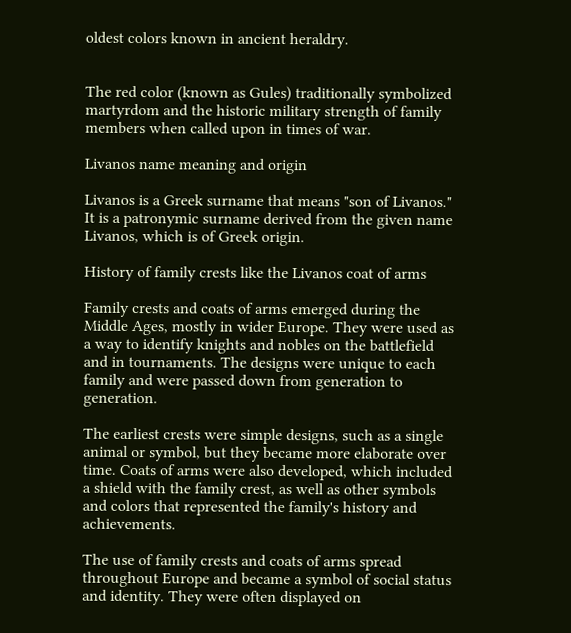oldest colors known in ancient heraldry.


The red color (known as Gules) traditionally symbolized martyrdom and the historic military strength of family members when called upon in times of war.

Livanos name meaning and origin

Livanos is a Greek surname that means "son of Livanos." It is a patronymic surname derived from the given name Livanos, which is of Greek origin.

History of family crests like the Livanos coat of arms

Family crests and coats of arms emerged during the Middle Ages, mostly in wider Europe. They were used as a way to identify knights and nobles on the battlefield and in tournaments. The designs were unique to each family and were passed down from generation to generation.

The earliest crests were simple designs, such as a single animal or symbol, but they became more elaborate over time. Coats of arms were also developed, which included a shield with the family crest, as well as other symbols and colors that represented the family's history and achievements.

The use of family crests and coats of arms spread throughout Europe and became a symbol of social status and identity. They were often displayed on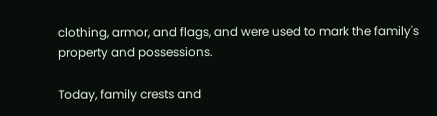clothing, armor, and flags, and were used to mark the family's property and possessions.

Today, family crests and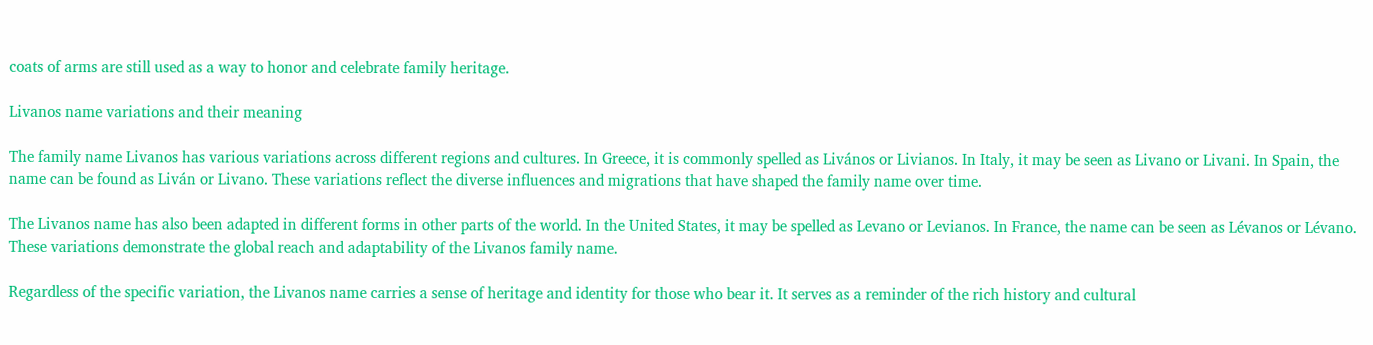coats of arms are still used as a way to honor and celebrate family heritage.

Livanos name variations and their meaning

The family name Livanos has various variations across different regions and cultures. In Greece, it is commonly spelled as Livános or Livianos. In Italy, it may be seen as Livano or Livani. In Spain, the name can be found as Liván or Livano. These variations reflect the diverse influences and migrations that have shaped the family name over time.

The Livanos name has also been adapted in different forms in other parts of the world. In the United States, it may be spelled as Levano or Levianos. In France, the name can be seen as Lévanos or Lévano. These variations demonstrate the global reach and adaptability of the Livanos family name.

Regardless of the specific variation, the Livanos name carries a sense of heritage and identity for those who bear it. It serves as a reminder of the rich history and cultural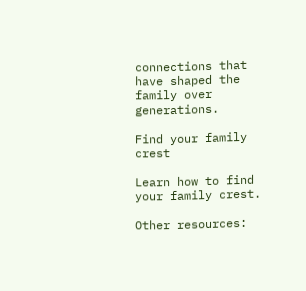connections that have shaped the family over generations.

Find your family crest

Learn how to find your family crest.

Other resources: